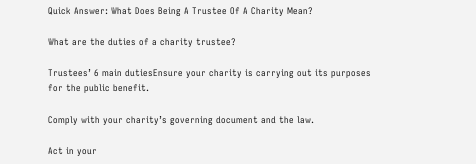Quick Answer: What Does Being A Trustee Of A Charity Mean?

What are the duties of a charity trustee?

Trustees’ 6 main dutiesEnsure your charity is carrying out its purposes for the public benefit.

Comply with your charity’s governing document and the law.

Act in your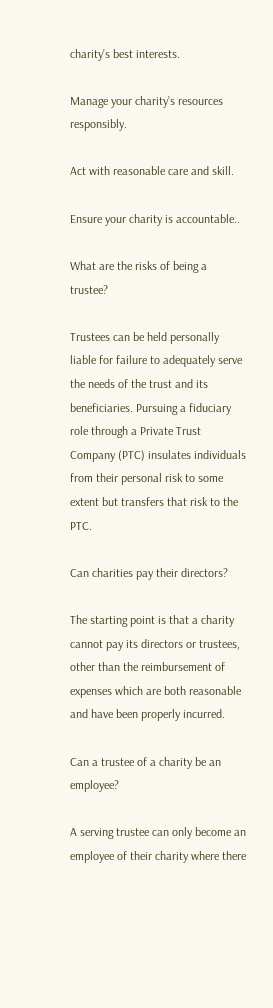charity’s best interests.

Manage your charity’s resources responsibly.

Act with reasonable care and skill.

Ensure your charity is accountable..

What are the risks of being a trustee?

Trustees can be held personally liable for failure to adequately serve the needs of the trust and its beneficiaries. Pursuing a fiduciary role through a Private Trust Company (PTC) insulates individuals from their personal risk to some extent but transfers that risk to the PTC.

Can charities pay their directors?

The starting point is that a charity cannot pay its directors or trustees, other than the reimbursement of expenses which are both reasonable and have been properly incurred.

Can a trustee of a charity be an employee?

A serving trustee can only become an employee of their charity where there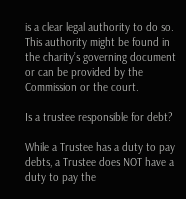is a clear legal authority to do so. This authority might be found in the charity’s governing document or can be provided by the Commission or the court.

Is a trustee responsible for debt?

While a Trustee has a duty to pay debts, a Trustee does NOT have a duty to pay the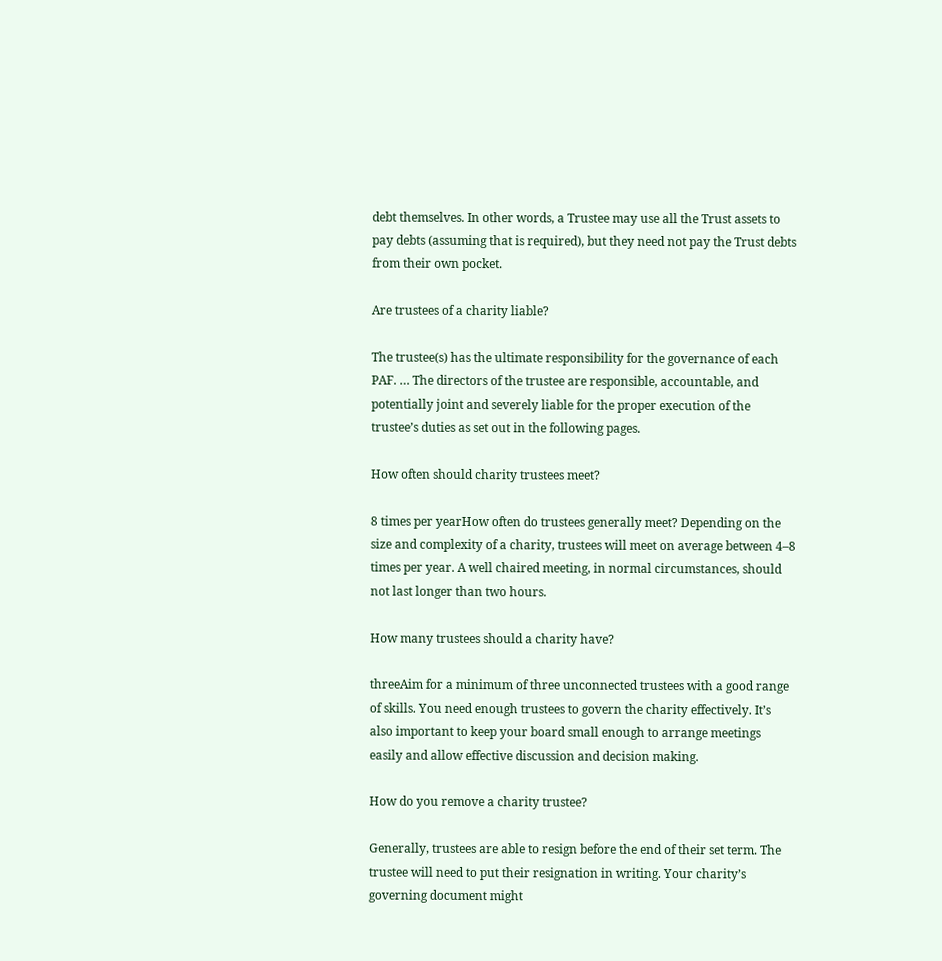debt themselves. In other words, a Trustee may use all the Trust assets to pay debts (assuming that is required), but they need not pay the Trust debts from their own pocket.

Are trustees of a charity liable?

The trustee(s) has the ultimate responsibility for the governance of each PAF. … The directors of the trustee are responsible, accountable, and potentially joint and severely liable for the proper execution of the trustee’s duties as set out in the following pages.

How often should charity trustees meet?

8 times per yearHow often do trustees generally meet? Depending on the size and complexity of a charity, trustees will meet on average between 4–8 times per year. A well chaired meeting, in normal circumstances, should not last longer than two hours.

How many trustees should a charity have?

threeAim for a minimum of three unconnected trustees with a good range of skills. You need enough trustees to govern the charity effectively. It’s also important to keep your board small enough to arrange meetings easily and allow effective discussion and decision making.

How do you remove a charity trustee?

Generally, trustees are able to resign before the end of their set term. The trustee will need to put their resignation in writing. Your charity’s governing document might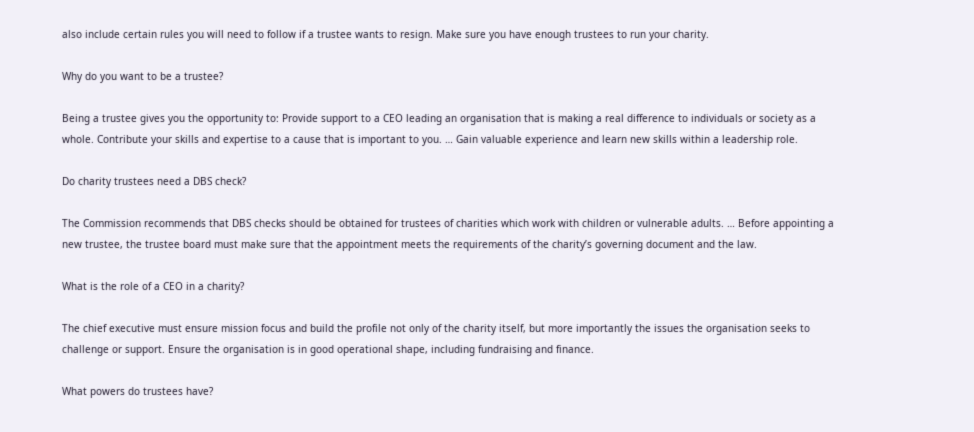also include certain rules you will need to follow if a trustee wants to resign. Make sure you have enough trustees to run your charity.

Why do you want to be a trustee?

Being a trustee gives you the opportunity to: Provide support to a CEO leading an organisation that is making a real difference to individuals or society as a whole. Contribute your skills and expertise to a cause that is important to you. … Gain valuable experience and learn new skills within a leadership role.

Do charity trustees need a DBS check?

The Commission recommends that DBS checks should be obtained for trustees of charities which work with children or vulnerable adults. … Before appointing a new trustee, the trustee board must make sure that the appointment meets the requirements of the charity’s governing document and the law.

What is the role of a CEO in a charity?

The chief executive must ensure mission focus and build the profile not only of the charity itself, but more importantly the issues the organisation seeks to challenge or support. Ensure the organisation is in good operational shape, including fundraising and finance.

What powers do trustees have?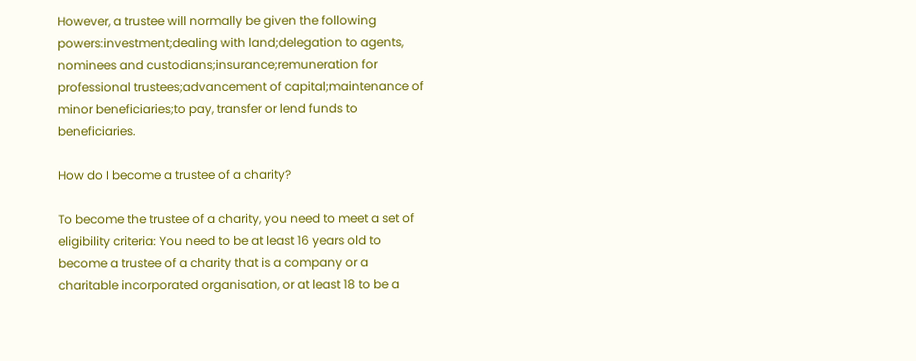However, a trustee will normally be given the following powers:investment;dealing with land;delegation to agents, nominees and custodians;insurance;remuneration for professional trustees;advancement of capital;maintenance of minor beneficiaries;to pay, transfer or lend funds to beneficiaries.

How do I become a trustee of a charity?

To become the trustee of a charity, you need to meet a set of eligibility criteria: You need to be at least 16 years old to become a trustee of a charity that is a company or a charitable incorporated organisation, or at least 18 to be a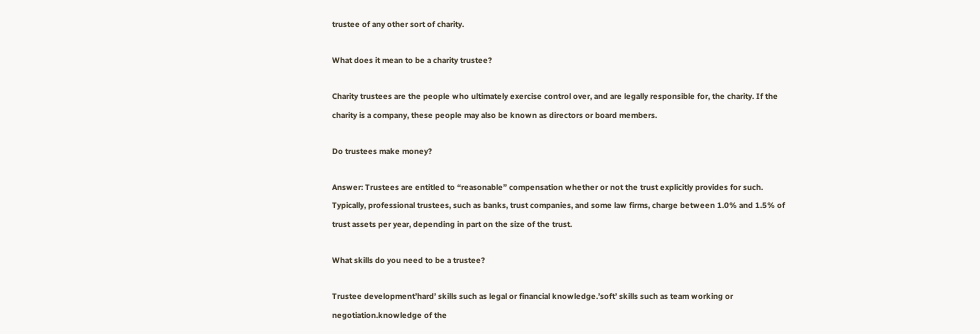trustee of any other sort of charity.

What does it mean to be a charity trustee?

Charity trustees are the people who ultimately exercise control over, and are legally responsible for, the charity. If the charity is a company, these people may also be known as directors or board members.

Do trustees make money?

Answer: Trustees are entitled to “reasonable” compensation whether or not the trust explicitly provides for such. Typically, professional trustees, such as banks, trust companies, and some law firms, charge between 1.0% and 1.5% of trust assets per year, depending in part on the size of the trust.

What skills do you need to be a trustee?

Trustee development’hard’ skills such as legal or financial knowledge.’soft’ skills such as team working or negotiation.knowledge of the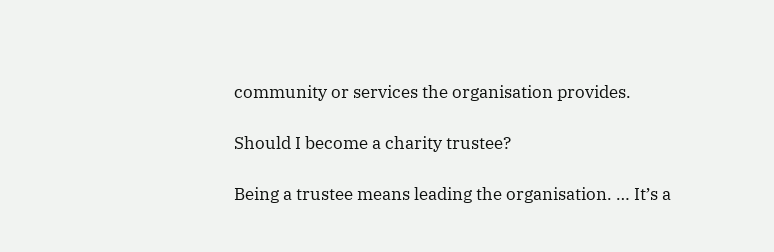community or services the organisation provides.

Should I become a charity trustee?

Being a trustee means leading the organisation. … It’s a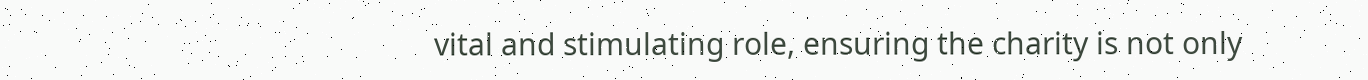vital and stimulating role, ensuring the charity is not only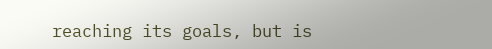reaching its goals, but is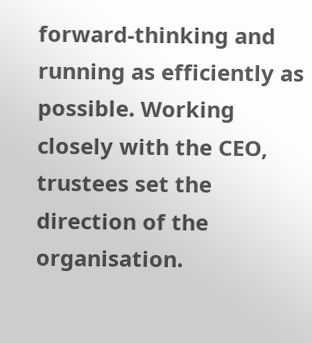forward-thinking and running as efficiently as possible. Working closely with the CEO, trustees set the direction of the organisation.